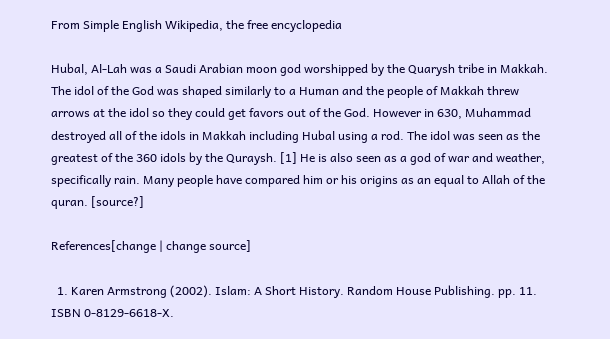From Simple English Wikipedia, the free encyclopedia

Hubal, Al-Lah was a Saudi Arabian moon god worshipped by the Quarysh tribe in Makkah. The idol of the God was shaped similarly to a Human and the people of Makkah threw arrows at the idol so they could get favors out of the God. However in 630, Muhammad destroyed all of the idols in Makkah including Hubal using a rod. The idol was seen as the greatest of the 360 idols by the Quraysh. [1] He is also seen as a god of war and weather, specifically rain. Many people have compared him or his origins as an equal to Allah of the quran. [source?]

References[change | change source]

  1. Karen Armstrong (2002). Islam: A Short History. Random House Publishing. pp. 11. ISBN 0-8129-6618-X.